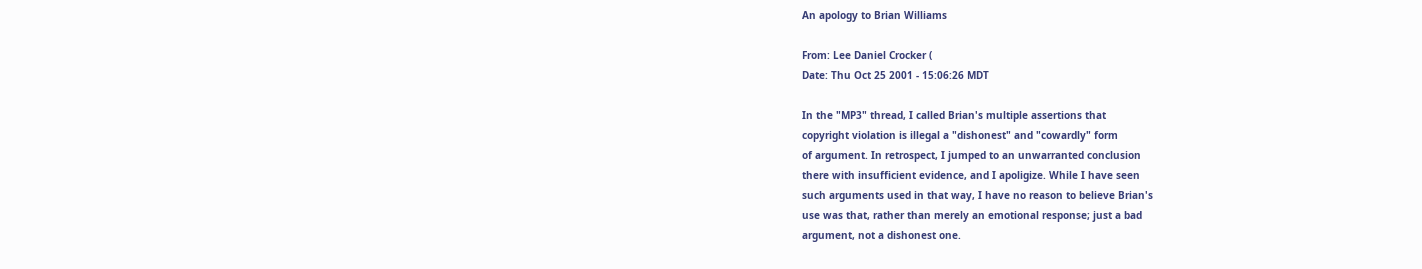An apology to Brian Williams

From: Lee Daniel Crocker (
Date: Thu Oct 25 2001 - 15:06:26 MDT

In the "MP3" thread, I called Brian's multiple assertions that
copyright violation is illegal a "dishonest" and "cowardly" form
of argument. In retrospect, I jumped to an unwarranted conclusion
there with insufficient evidence, and I apoligize. While I have seen
such arguments used in that way, I have no reason to believe Brian's
use was that, rather than merely an emotional response; just a bad
argument, not a dishonest one.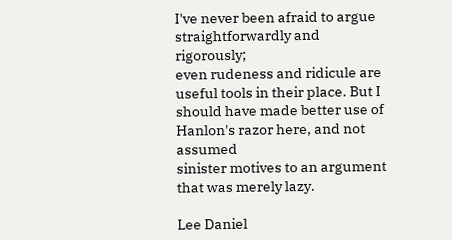I've never been afraid to argue straightforwardly and rigorously;
even rudeness and ridicule are useful tools in their place. But I
should have made better use of Hanlon's razor here, and not assumed
sinister motives to an argument that was merely lazy.

Lee Daniel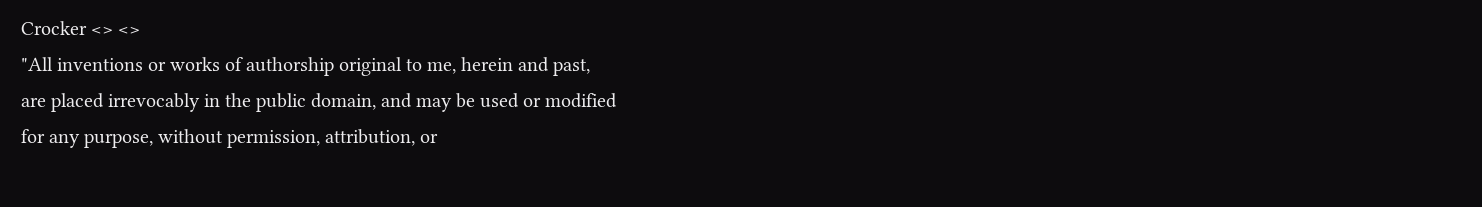Crocker <> <>
"All inventions or works of authorship original to me, herein and past,
are placed irrevocably in the public domain, and may be used or modified
for any purpose, without permission, attribution, or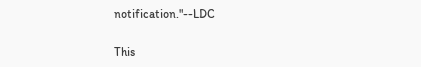notification."--LDC

This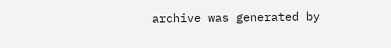archive was generated by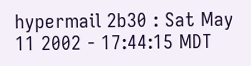hypermail 2b30 : Sat May 11 2002 - 17:44:15 MDT